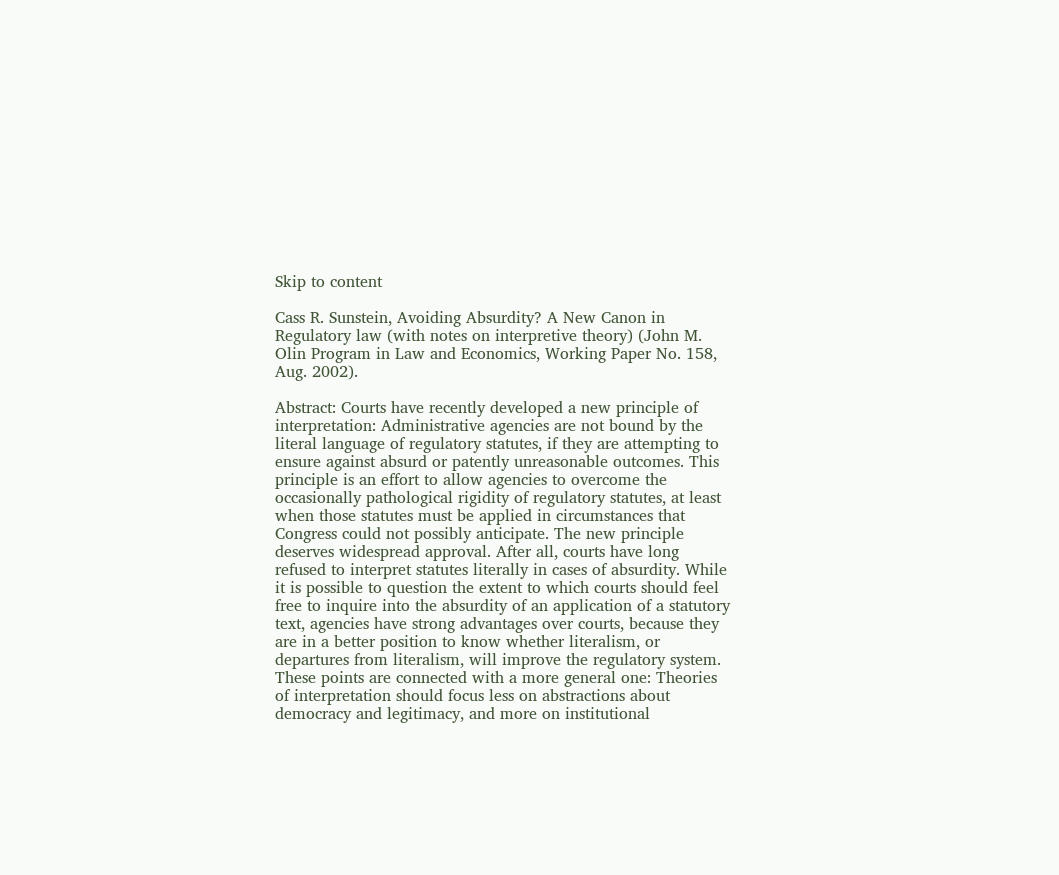Skip to content

Cass R. Sunstein, Avoiding Absurdity? A New Canon in Regulatory law (with notes on interpretive theory) (John M. Olin Program in Law and Economics, Working Paper No. 158, Aug. 2002).

Abstract: Courts have recently developed a new principle of interpretation: Administrative agencies are not bound by the literal language of regulatory statutes, if they are attempting to ensure against absurd or patently unreasonable outcomes. This principle is an effort to allow agencies to overcome the occasionally pathological rigidity of regulatory statutes, at least when those statutes must be applied in circumstances that Congress could not possibly anticipate. The new principle deserves widespread approval. After all, courts have long refused to interpret statutes literally in cases of absurdity. While it is possible to question the extent to which courts should feel free to inquire into the absurdity of an application of a statutory text, agencies have strong advantages over courts, because they are in a better position to know whether literalism, or departures from literalism, will improve the regulatory system. These points are connected with a more general one: Theories of interpretation should focus less on abstractions about democracy and legitimacy, and more on institutional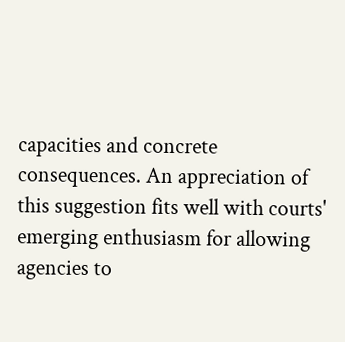capacities and concrete consequences. An appreciation of this suggestion fits well with courts' emerging enthusiasm for allowing agencies to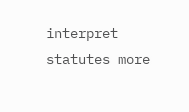interpret statutes more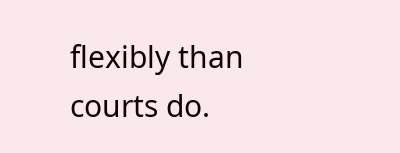flexibly than courts do.